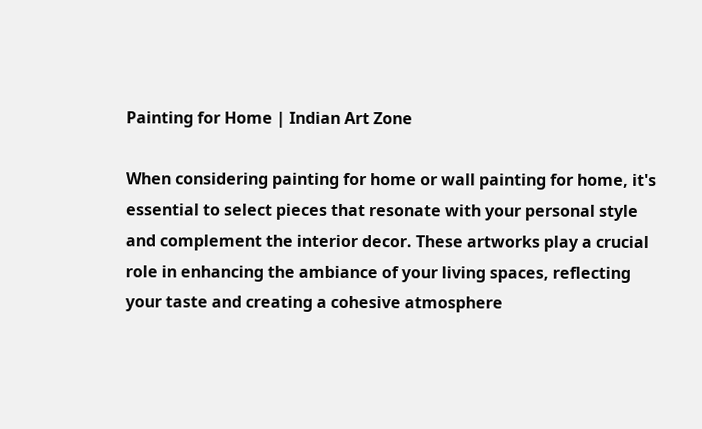Painting for Home | Indian Art Zone

When considering painting for home or wall painting for home, it's essential to select pieces that resonate with your personal style and complement the interior decor. These artworks play a crucial role in enhancing the ambiance of your living spaces, reflecting your taste and creating a cohesive atmosphere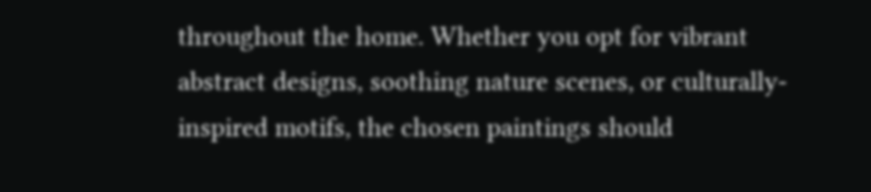throughout the home. Whether you opt for vibrant abstract designs, soothing nature scenes, or culturally-inspired motifs, the chosen paintings should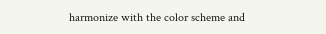harmonize with the color scheme and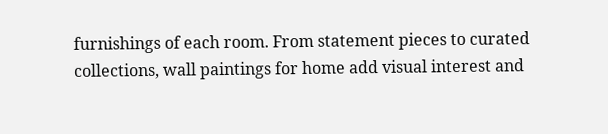furnishings of each room. From statement pieces to curated collections, wall paintings for home add visual interest and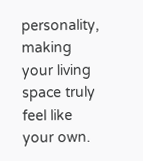personality, making your living space truly feel like your own.